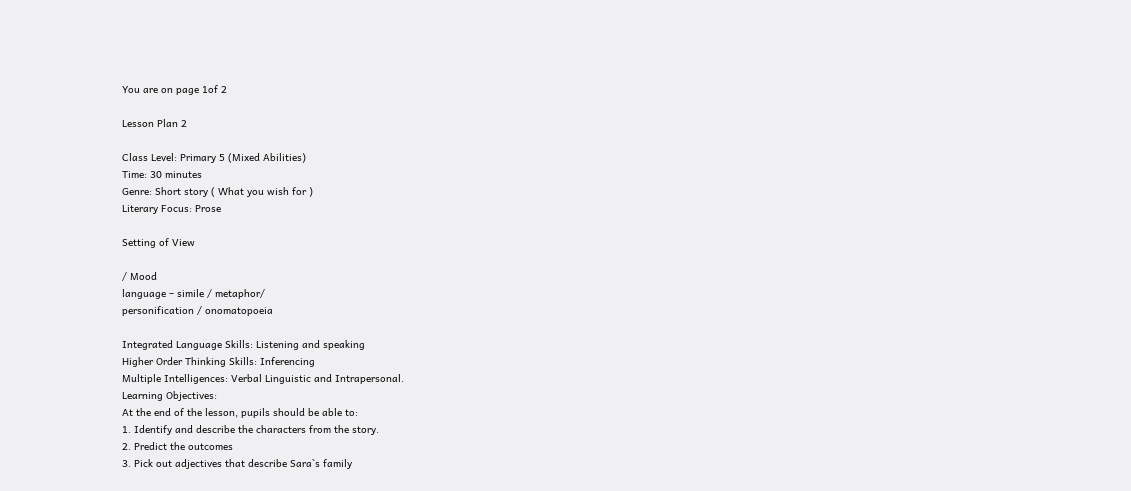You are on page 1of 2

Lesson Plan 2

Class Level: Primary 5 (Mixed Abilities)
Time: 30 minutes
Genre: Short story ( What you wish for )
Literary Focus: Prose

Setting of View

/ Mood
language – simile / metaphor/
personification / onomatopoeia

Integrated Language Skills: Listening and speaking
Higher Order Thinking Skills: Inferencing
Multiple Intelligences: Verbal Linguistic and Intrapersonal.
Learning Objectives:
At the end of the lesson, pupils should be able to:
1. Identify and describe the characters from the story.
2. Predict the outcomes
3. Pick out adjectives that describe Sara`s family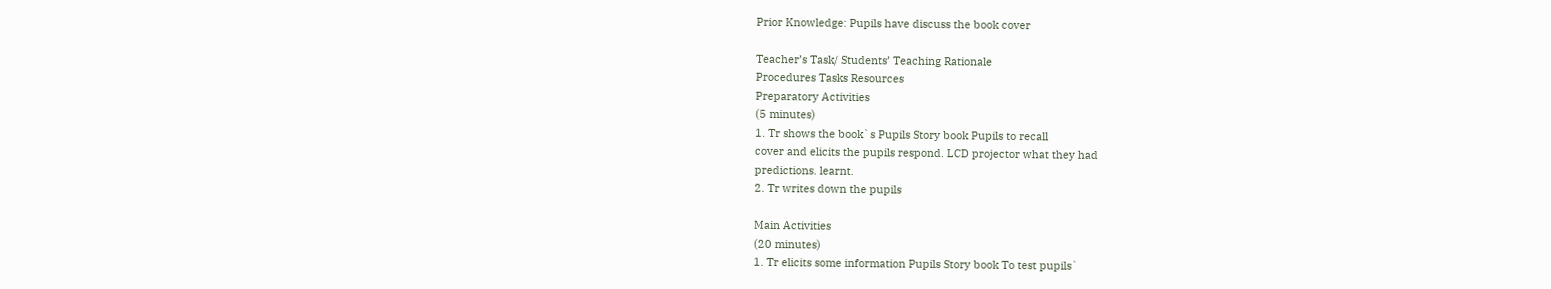Prior Knowledge: Pupils have discuss the book cover

Teacher’s Task/ Students’ Teaching Rationale
Procedures Tasks Resources
Preparatory Activities
(5 minutes)
1. Tr shows the book`s Pupils Story book Pupils to recall
cover and elicits the pupils respond. LCD projector what they had
predictions. learnt.
2. Tr writes down the pupils

Main Activities
(20 minutes)
1. Tr elicits some information Pupils Story book To test pupils`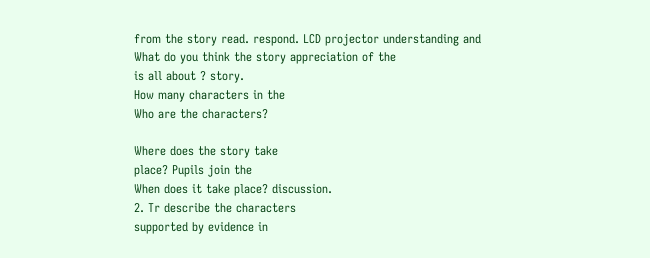from the story read. respond. LCD projector understanding and
What do you think the story appreciation of the
is all about ? story.
How many characters in the
Who are the characters?

Where does the story take
place? Pupils join the
When does it take place? discussion.
2. Tr describe the characters
supported by evidence in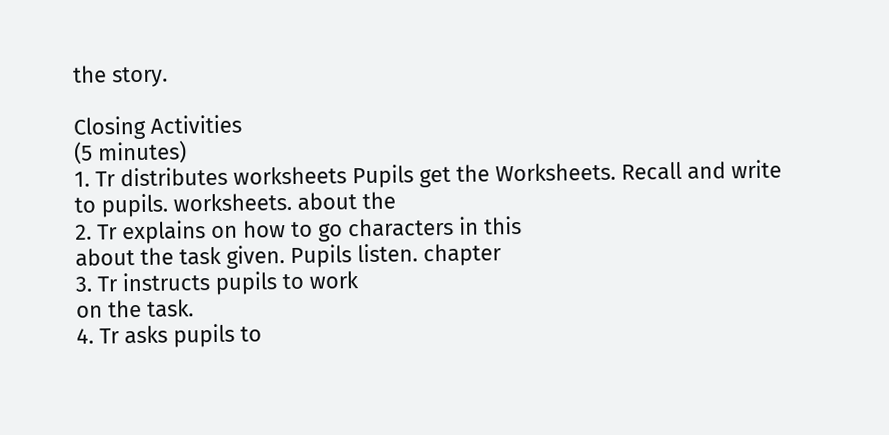the story.

Closing Activities
(5 minutes)
1. Tr distributes worksheets Pupils get the Worksheets. Recall and write
to pupils. worksheets. about the
2. Tr explains on how to go characters in this
about the task given. Pupils listen. chapter
3. Tr instructs pupils to work
on the task.
4. Tr asks pupils to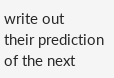write out
their prediction of the next